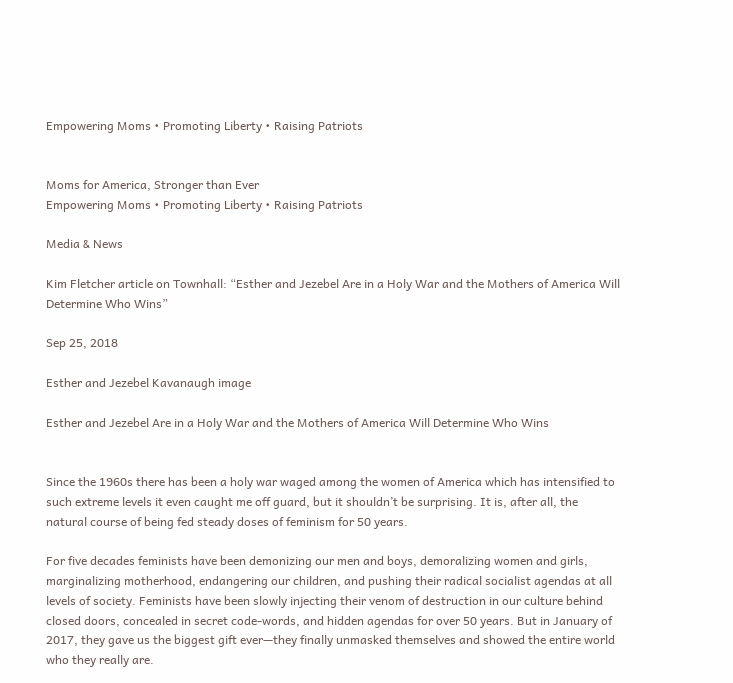Empowering Moms • Promoting Liberty • Raising Patriots


Moms for America, Stronger than Ever
Empowering Moms • Promoting Liberty • Raising Patriots

Media & News

Kim Fletcher article on Townhall: “Esther and Jezebel Are in a Holy War and the Mothers of America Will Determine Who Wins”

Sep 25, 2018

Esther and Jezebel Kavanaugh image

Esther and Jezebel Are in a Holy War and the Mothers of America Will Determine Who Wins


Since the 1960s there has been a holy war waged among the women of America which has intensified to such extreme levels it even caught me off guard, but it shouldn’t be surprising. It is, after all, the natural course of being fed steady doses of feminism for 50 years.

For five decades feminists have been demonizing our men and boys, demoralizing women and girls, marginalizing motherhood, endangering our children, and pushing their radical socialist agendas at all levels of society. Feminists have been slowly injecting their venom of destruction in our culture behind closed doors, concealed in secret code-words, and hidden agendas for over 50 years. But in January of 2017, they gave us the biggest gift ever—they finally unmasked themselves and showed the entire world who they really are.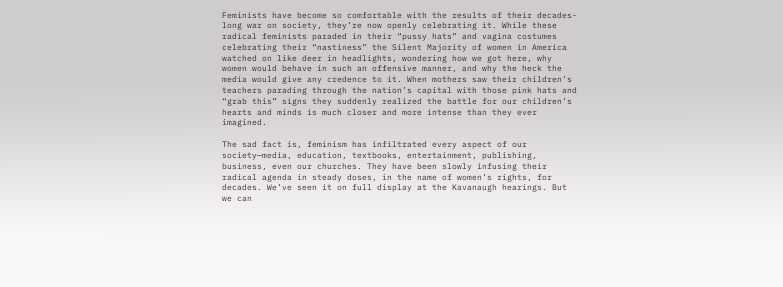Feminists have become so comfortable with the results of their decades-long war on society, they’re now openly celebrating it. While these radical feminists paraded in their “pussy hats” and vagina costumes celebrating their “nastiness” the Silent Majority of women in America watched on like deer in headlights, wondering how we got here, why women would behave in such an offensive manner, and why the heck the media would give any credence to it. When mothers saw their children’s teachers parading through the nation’s capital with those pink hats and “grab this” signs they suddenly realized the battle for our children’s hearts and minds is much closer and more intense than they ever imagined.

The sad fact is, feminism has infiltrated every aspect of our society—media, education, textbooks, entertainment, publishing, business, even our churches. They have been slowly infusing their radical agenda in steady doses, in the name of women’s rights, for decades. We’ve seen it on full display at the Kavanaugh hearings. But we can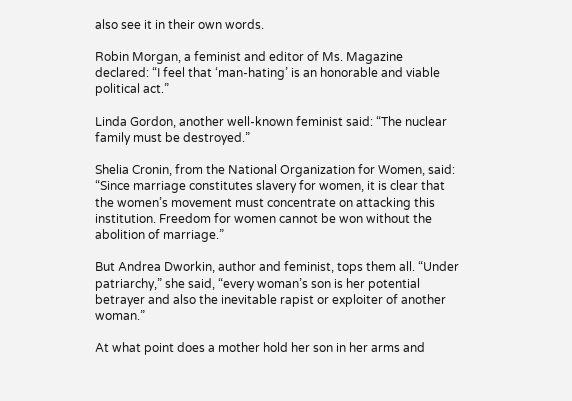also see it in their own words.

Robin Morgan, a feminist and editor of Ms. Magazine declared: “I feel that ‘man-hating’ is an honorable and viable political act.”

Linda Gordon, another well-known feminist said: “The nuclear family must be destroyed.”

Shelia Cronin, from the National Organization for Women, said: “Since marriage constitutes slavery for women, it is clear that the women’s movement must concentrate on attacking this institution. Freedom for women cannot be won without the abolition of marriage.”

But Andrea Dworkin, author and feminist, tops them all. “Under patriarchy,” she said, “every woman’s son is her potential betrayer and also the inevitable rapist or exploiter of another woman.”

At what point does a mother hold her son in her arms and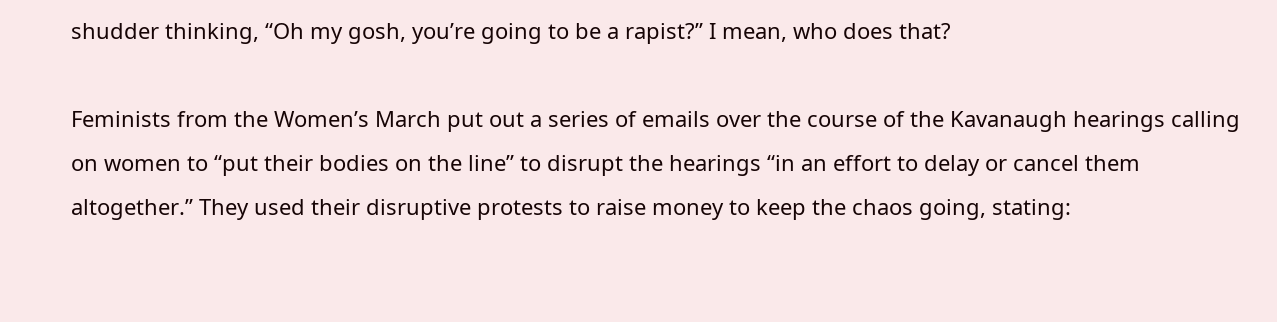shudder thinking, “Oh my gosh, you’re going to be a rapist?” I mean, who does that?

Feminists from the Women’s March put out a series of emails over the course of the Kavanaugh hearings calling on women to “put their bodies on the line” to disrupt the hearings “in an effort to delay or cancel them altogether.” They used their disruptive protests to raise money to keep the chaos going, stating: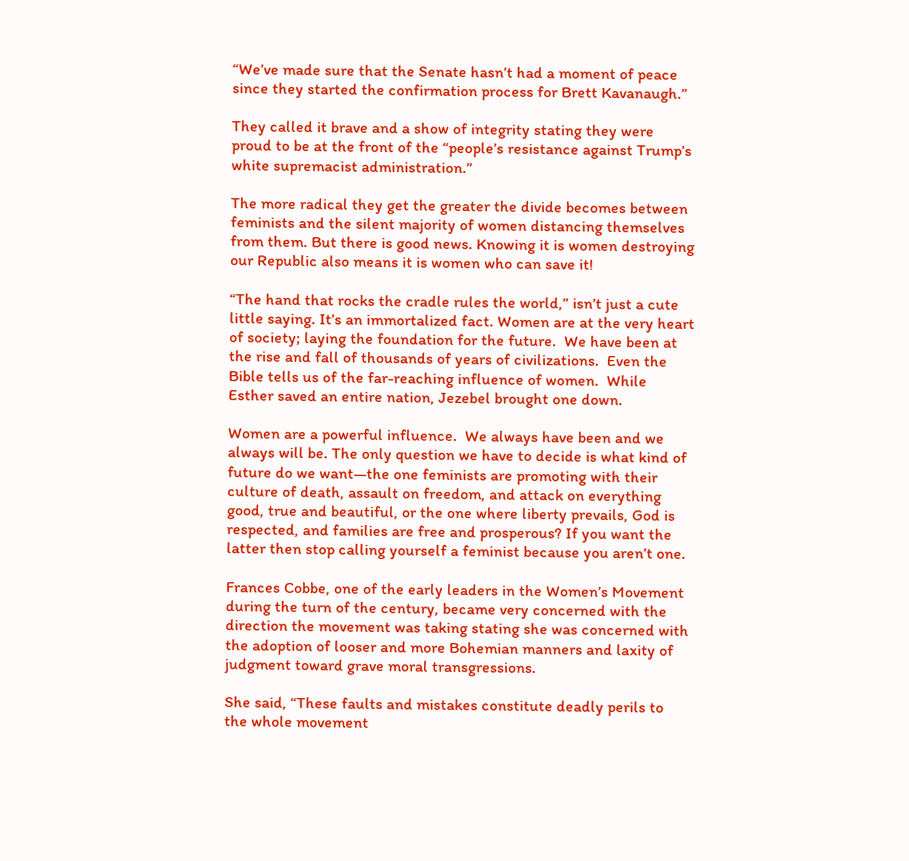“We’ve made sure that the Senate hasn’t had a moment of peace since they started the confirmation process for Brett Kavanaugh.”

They called it brave and a show of integrity stating they were proud to be at the front of the “people’s resistance against Trump’s white supremacist administration.”

The more radical they get the greater the divide becomes between feminists and the silent majority of women distancing themselves from them. But there is good news. Knowing it is women destroying our Republic also means it is women who can save it!

“The hand that rocks the cradle rules the world,” isn’t just a cute little saying. It’s an immortalized fact. Women are at the very heart of society; laying the foundation for the future.  We have been at the rise and fall of thousands of years of civilizations.  Even the Bible tells us of the far-reaching influence of women.  While Esther saved an entire nation, Jezebel brought one down.

Women are a powerful influence.  We always have been and we always will be. The only question we have to decide is what kind of future do we want—the one feminists are promoting with their culture of death, assault on freedom, and attack on everything good, true and beautiful, or the one where liberty prevails, God is respected, and families are free and prosperous? If you want the latter then stop calling yourself a feminist because you aren’t one.

Frances Cobbe, one of the early leaders in the Women’s Movement during the turn of the century, became very concerned with the direction the movement was taking stating she was concerned with the adoption of looser and more Bohemian manners and laxity of judgment toward grave moral transgressions.

She said, “These faults and mistakes constitute deadly perils to the whole movement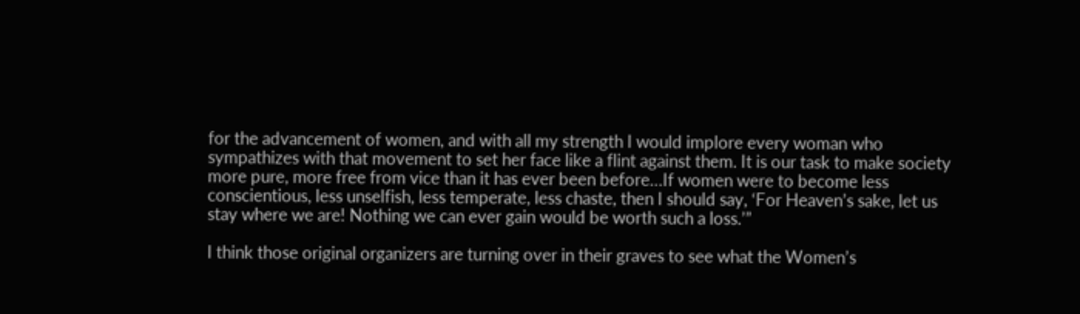for the advancement of women, and with all my strength I would implore every woman who sympathizes with that movement to set her face like a flint against them. It is our task to make society more pure, more free from vice than it has ever been before…If women were to become less conscientious, less unselfish, less temperate, less chaste, then I should say, ‘For Heaven’s sake, let us stay where we are! Nothing we can ever gain would be worth such a loss.’”

I think those original organizers are turning over in their graves to see what the Women’s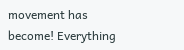movement has become! Everything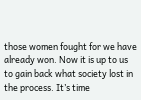those women fought for we have already won. Now it is up to us to gain back what society lost in the process. It’s time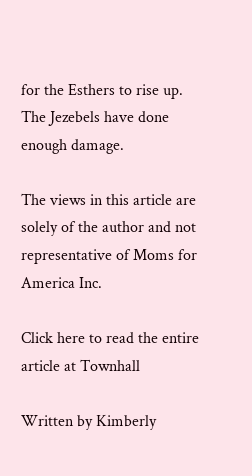for the Esthers to rise up. The Jezebels have done enough damage.

The views in this article are solely of the author and not representative of Moms for America Inc.

Click here to read the entire article at Townhall

Written by Kimberly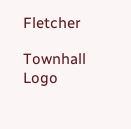Fletcher

Townhall Logo